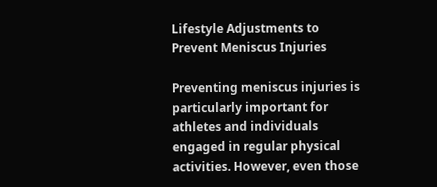Lifestyle Adjustments to Prevent Meniscus Injuries

Preventing meniscus injuries is particularly important for athletes and individuals engaged in regular physical activities. However, even those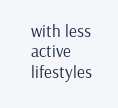with less active lifestyles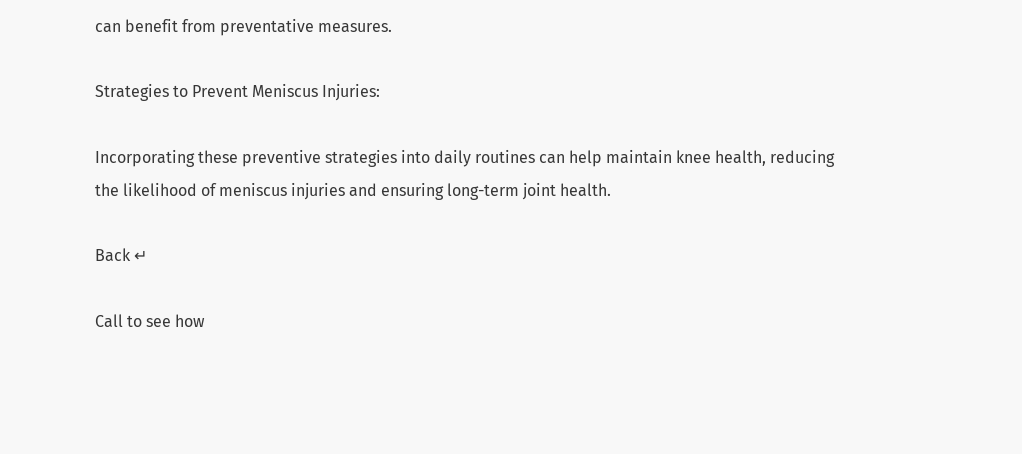can benefit from preventative measures.

Strategies to Prevent Meniscus Injuries:

Incorporating these preventive strategies into daily routines can help maintain knee health, reducing the likelihood of meniscus injuries and ensuring long-term joint health.

Back ↵

Call to see how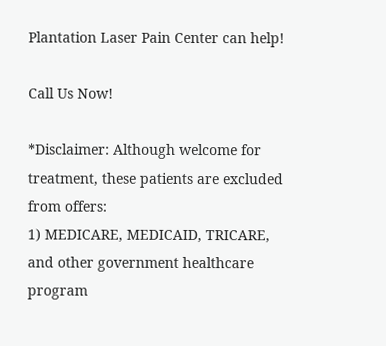Plantation Laser Pain Center can help!

Call Us Now!

*Disclaimer: Although welcome for treatment, these patients are excluded from offers:
1) MEDICARE, MEDICAID, TRICARE, and other government healthcare program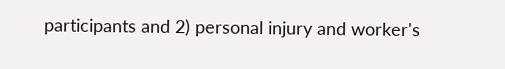participants and 2) personal injury and worker's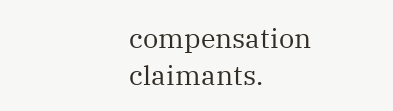compensation claimants.